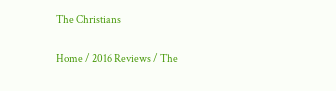The Christians

Home / 2016 Reviews / The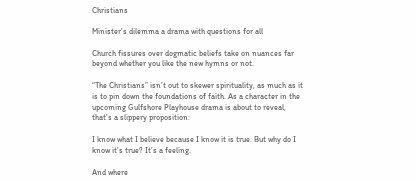Christians

Minister’s dilemma a drama with questions for all

Church fissures over dogmatic beliefs take on nuances far beyond whether you like the new hymns or not.

“The Christians” isn’t out to skewer spirituality, as much as it is to pin down the foundations of faith. As a character in the upcoming Gulfshore Playhouse drama is about to reveal, that’s a slippery proposition:

I know what I believe because I know it is true. But why do I know it’s true? It’s a feeling.

And where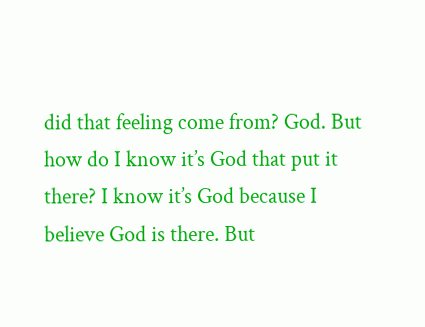did that feeling come from? God. But how do I know it’s God that put it there? I know it’s God because I believe God is there. But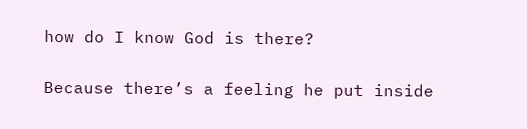how do I know God is there?

Because there’s a feeling he put inside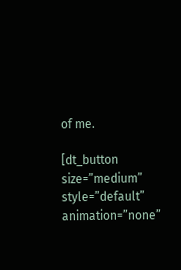of me.

[dt_button size=”medium” style=”default” animation=”none”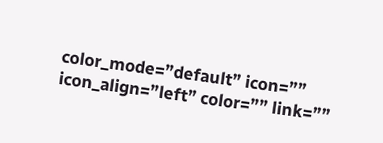color_mode=”default” icon=”” icon_align=”left” color=”” link=””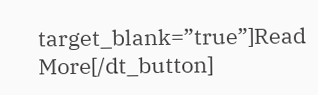target_blank=”true”]Read More[/dt_button]